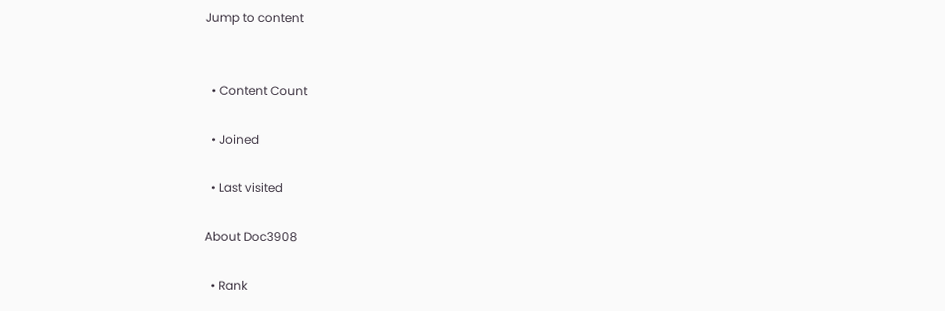Jump to content


  • Content Count

  • Joined

  • Last visited

About Doc3908

  • Rank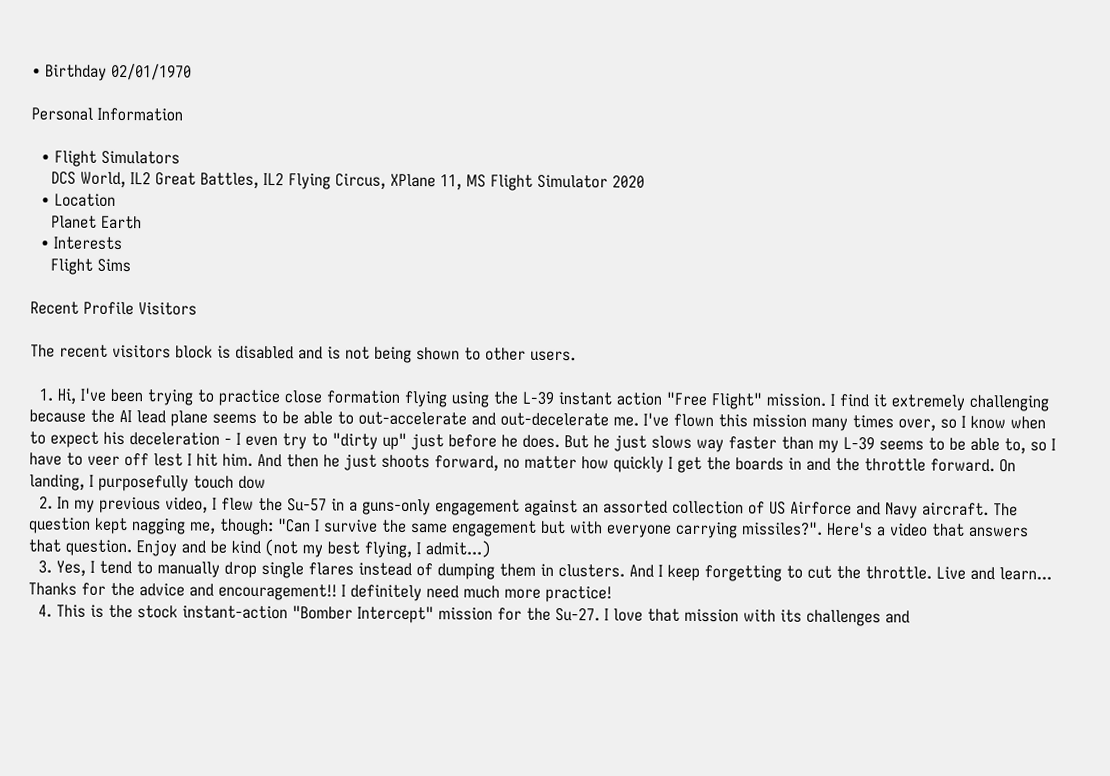• Birthday 02/01/1970

Personal Information

  • Flight Simulators
    DCS World, IL2 Great Battles, IL2 Flying Circus, XPlane 11, MS Flight Simulator 2020
  • Location
    Planet Earth
  • Interests
    Flight Sims

Recent Profile Visitors

The recent visitors block is disabled and is not being shown to other users.

  1. Hi, I've been trying to practice close formation flying using the L-39 instant action "Free Flight" mission. I find it extremely challenging because the AI lead plane seems to be able to out-accelerate and out-decelerate me. I've flown this mission many times over, so I know when to expect his deceleration - I even try to "dirty up" just before he does. But he just slows way faster than my L-39 seems to be able to, so I have to veer off lest I hit him. And then he just shoots forward, no matter how quickly I get the boards in and the throttle forward. On landing, I purposefully touch dow
  2. In my previous video, I flew the Su-57 in a guns-only engagement against an assorted collection of US Airforce and Navy aircraft. The question kept nagging me, though: "Can I survive the same engagement but with everyone carrying missiles?". Here's a video that answers that question. Enjoy and be kind (not my best flying, I admit...)
  3. Yes, I tend to manually drop single flares instead of dumping them in clusters. And I keep forgetting to cut the throttle. Live and learn... Thanks for the advice and encouragement!! I definitely need much more practice!
  4. This is the stock instant-action "Bomber Intercept" mission for the Su-27. I love that mission with its challenges and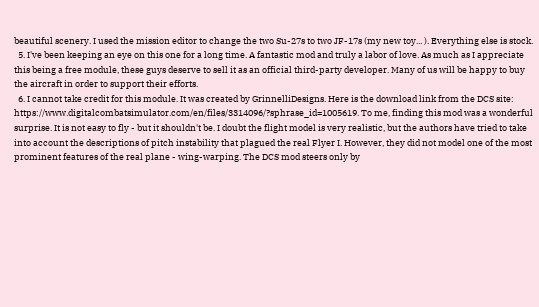beautiful scenery. I used the mission editor to change the two Su-27s to two JF-17s (my new toy... ). Everything else is stock.
  5. I've been keeping an eye on this one for a long time. A fantastic mod and truly a labor of love. As much as I appreciate this being a free module, these guys deserve to sell it as an official third-party developer. Many of us will be happy to buy the aircraft in order to support their efforts.
  6. I cannot take credit for this module. It was created by GrinnelliDesigns. Here is the download link from the DCS site: https://www.digitalcombatsimulator.com/en/files/3314096/?sphrase_id=1005619. To me, finding this mod was a wonderful surprise. It is not easy to fly - but it shouldn't be. I doubt the flight model is very realistic, but the authors have tried to take into account the descriptions of pitch instability that plagued the real Flyer I. However, they did not model one of the most prominent features of the real plane - wing-warping. The DCS mod steers only by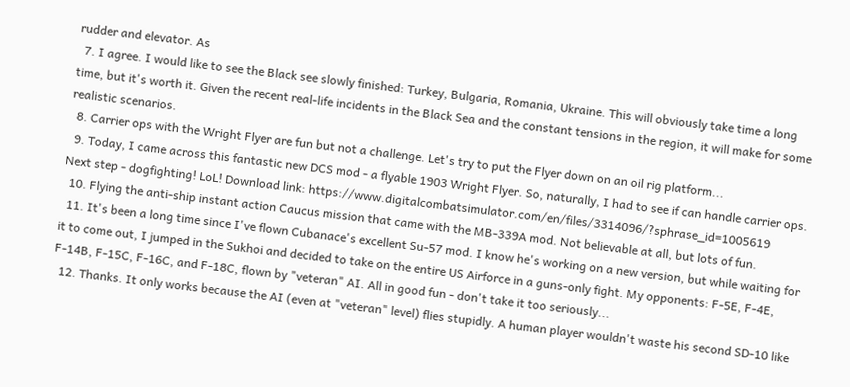rudder and elevator. As
  7. I agree. I would like to see the Black see slowly finished: Turkey, Bulgaria, Romania, Ukraine. This will obviously take time a long time, but it's worth it. Given the recent real-life incidents in the Black Sea and the constant tensions in the region, it will make for some realistic scenarios.
  8. Carrier ops with the Wright Flyer are fun but not a challenge. Let's try to put the Flyer down on an oil rig platform...
  9. Today, I came across this fantastic new DCS mod - a flyable 1903 Wright Flyer. So, naturally, I had to see if can handle carrier ops. Next step - dogfighting! LoL! Download link: https://www.digitalcombatsimulator.com/en/files/3314096/?sphrase_id=1005619
  10. Flying the anti-ship instant action Caucus mission that came with the MB-339A mod. Not believable at all, but lots of fun.
  11. It's been a long time since I've flown Cubanace's excellent Su-57 mod. I know he's working on a new version, but while waiting for it to come out, I jumped in the Sukhoi and decided to take on the entire US Airforce in a guns-only fight. My opponents: F-5E, F-4E, F-14B, F-15C, F-16C, and F-18C, flown by "veteran" AI. All in good fun - don't take it too seriously...
  12. Thanks. It only works because the AI (even at "veteran" level) flies stupidly. A human player wouldn't waste his second SD-10 like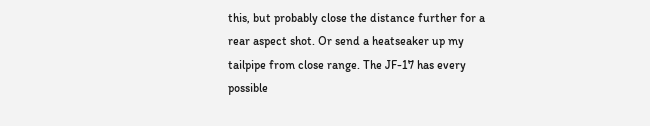this, but probably close the distance further for a rear aspect shot. Or send a heatseaker up my tailpipe from close range. The JF-17 has every possible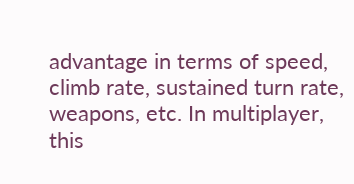advantage in terms of speed, climb rate, sustained turn rate, weapons, etc. In multiplayer, this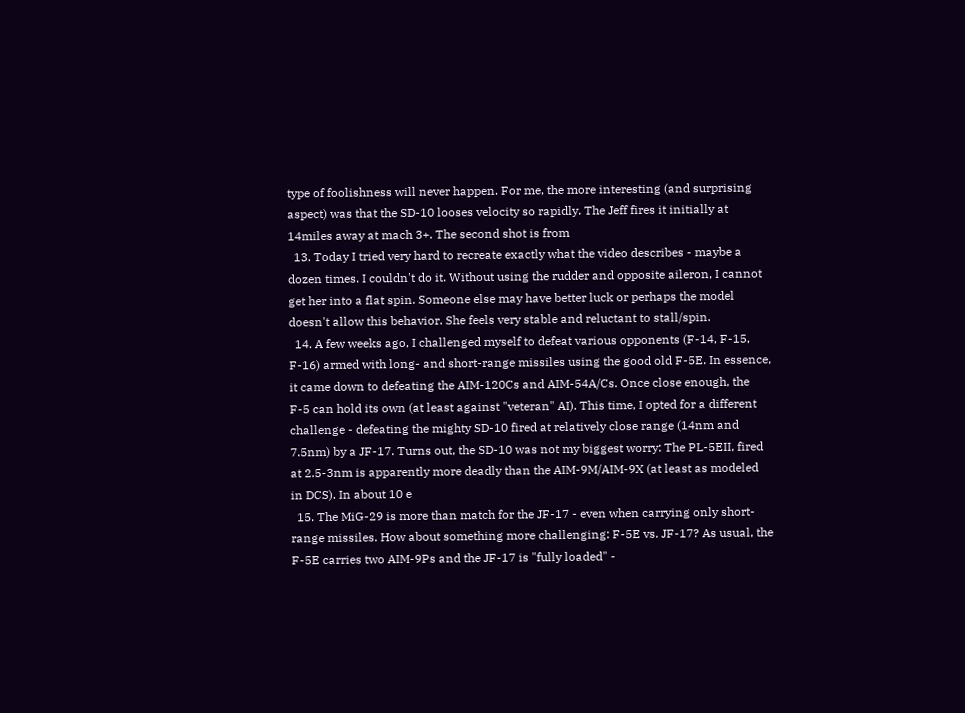type of foolishness will never happen. For me, the more interesting (and surprising aspect) was that the SD-10 looses velocity so rapidly. The Jeff fires it initially at 14miles away at mach 3+. The second shot is from
  13. Today I tried very hard to recreate exactly what the video describes - maybe a dozen times. I couldn't do it. Without using the rudder and opposite aileron, I cannot get her into a flat spin. Someone else may have better luck or perhaps the model doesn't allow this behavior. She feels very stable and reluctant to stall/spin.
  14. A few weeks ago, I challenged myself to defeat various opponents (F-14, F-15, F-16) armed with long- and short-range missiles using the good old F-5E. In essence, it came down to defeating the AIM-120Cs and AIM-54A/Cs. Once close enough, the F-5 can hold its own (at least against "veteran" AI). This time, I opted for a different challenge - defeating the mighty SD-10 fired at relatively close range (14nm and 7.5nm) by a JF-17. Turns out, the SD-10 was not my biggest worry: The PL-5EII, fired at 2.5-3nm is apparently more deadly than the AIM-9M/AIM-9X (at least as modeled in DCS). In about 10 e
  15. The MiG-29 is more than match for the JF-17 - even when carrying only short-range missiles. How about something more challenging: F-5E vs. JF-17? As usual, the F-5E carries two AIM-9Ps and the JF-17 is "fully loaded" -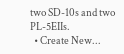two SD-10s and two PL-5EIIs.
  • Create New...